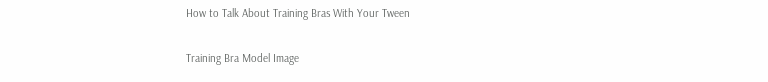How to Talk About Training Bras With Your Tween

Training Bra Model Image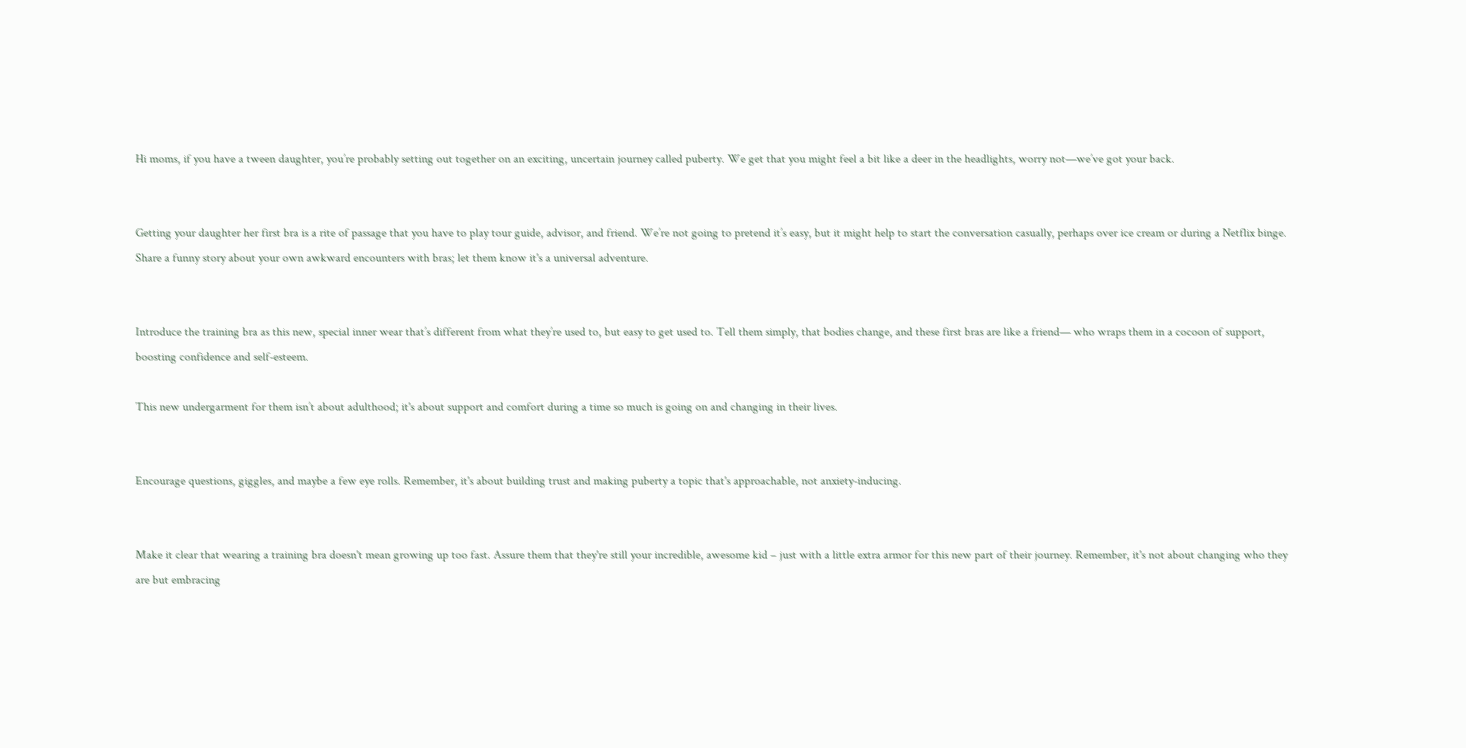Hi moms, if you have a tween daughter, you’re probably setting out together on an exciting, uncertain journey called puberty. We get that you might feel a bit like a deer in the headlights, worry not—we’ve got your back.


Getting your daughter her first bra is a rite of passage that you have to play tour guide, advisor, and friend. We’re not going to pretend it’s easy, but it might help to start the conversation casually, perhaps over ice cream or during a Netflix binge. Share a funny story about your own awkward encounters with bras; let them know it's a universal adventure.


Introduce the training bra as this new, special inner wear that’s different from what they’re used to, but easy to get used to. Tell them simply, that bodies change, and these first bras are like a friend— who wraps them in a cocoon of support, boosting confidence and self-esteem.

This new undergarment for them isn’t about adulthood; it's about support and comfort during a time so much is going on and changing in their lives.


Encourage questions, giggles, and maybe a few eye rolls. Remember, it's about building trust and making puberty a topic that's approachable, not anxiety-inducing.


Make it clear that wearing a training bra doesn't mean growing up too fast. Assure them that they're still your incredible, awesome kid – just with a little extra armor for this new part of their journey. Remember, it's not about changing who they are but embracing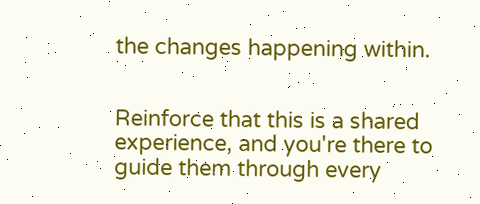the changes happening within.


Reinforce that this is a shared experience, and you're there to guide them through every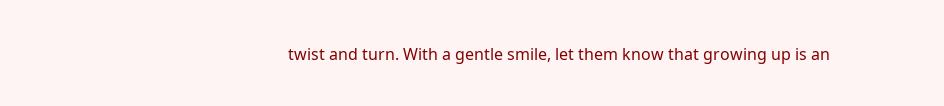twist and turn. With a gentle smile, let them know that growing up is an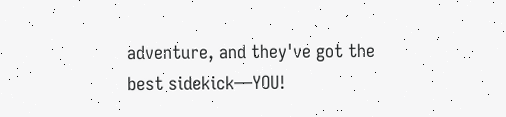adventure, and they've got the best sidekick—YOU!